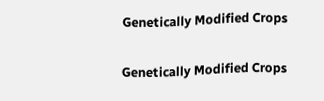Genetically Modified Crops

Genetically Modified Crops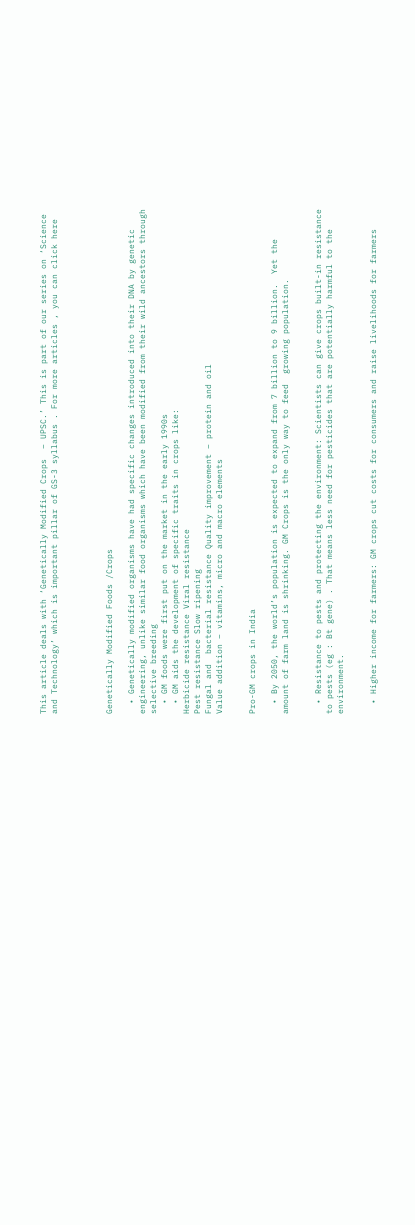This article deals with ‘Genetically Modified Crops  – UPSC.’ This is part of our series on ‘Science and Technology’ which is important pillar of GS-3 syllabus . For more articles , you can click here




Genetically Modified Foods /Crops

  • Genetically modified organisms have had specific changes introduced into their DNA by genetic engineering, unlike similar food organisms which have been modified from their wild ancestors through selective breeding
  • GM foods were first put on the market in the early 1990s
  • GM aids the development of specific traits in crops like:
Herbicide resistance Viral resistance
Pest resistance Slow ripening
Fungal and  bacterial resistance Quality improvement – protein and oil
Value addition – vitamins, micro and macro elements


Pro-GM crops in India

  • By 2050, the world’s population is expected to expand from 7 billion to 9 billion.  Yet the amount of farm land is shrinking. GM Crops is the only way to feed  growing population.


  • Resistance to pests and protecting the environment: Scientists can give crops built-in resistance to pests (eg : Bt gene) . That means less need for pesticides that are potentially harmful to the environment.


  • Higher income for farmers: GM crops cut costs for consumers and raise livelihoods for farmers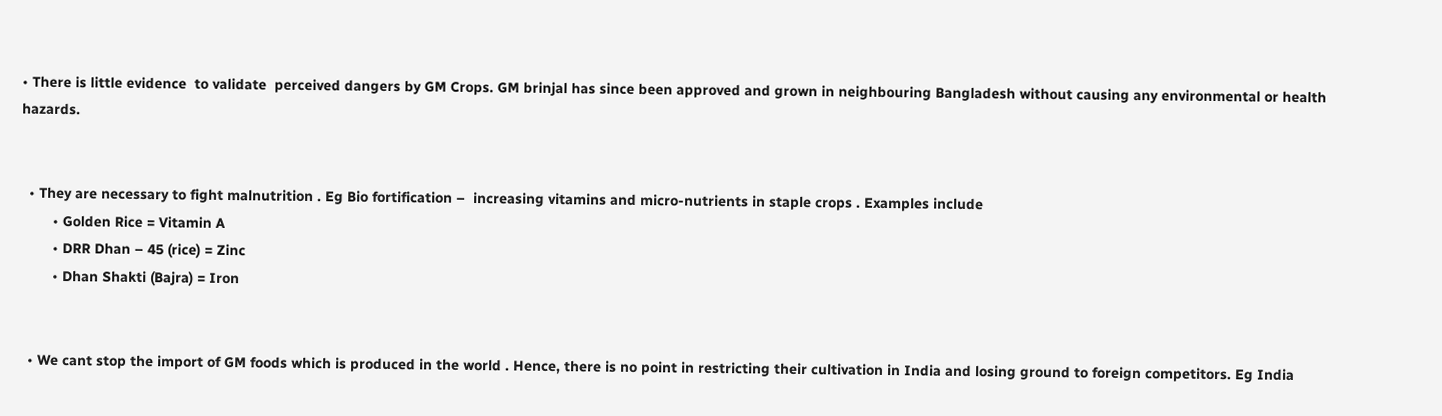• There is little evidence  to validate  perceived dangers by GM Crops. GM brinjal has since been approved and grown in neighbouring Bangladesh without causing any environmental or health hazards.


  • They are necessary to fight malnutrition . Eg Bio fortification –  increasing vitamins and micro-nutrients in staple crops . Examples include
        • Golden Rice = Vitamin A
        • DRR Dhan – 45 (rice) = Zinc
        • Dhan Shakti (Bajra) = Iron


  • We cant stop the import of GM foods which is produced in the world . Hence, there is no point in restricting their cultivation in India and losing ground to foreign competitors. Eg India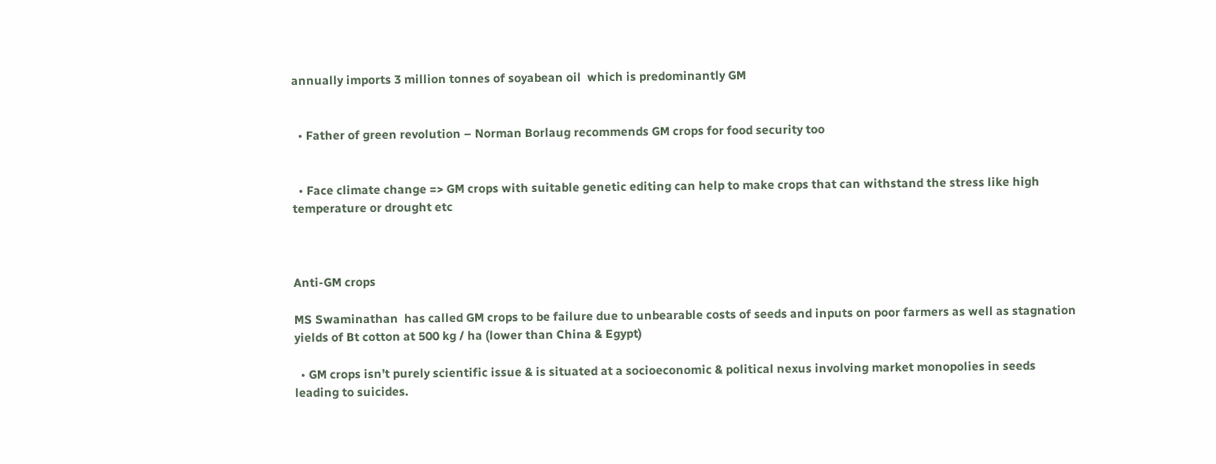annually imports 3 million tonnes of soyabean oil  which is predominantly GM


  • Father of green revolution – Norman Borlaug recommends GM crops for food security too


  • Face climate change => GM crops with suitable genetic editing can help to make crops that can withstand the stress like high temperature or drought etc



Anti-GM crops

MS Swaminathan  has called GM crops to be failure due to unbearable costs of seeds and inputs on poor farmers as well as stagnation yields of Bt cotton at 500 kg / ha (lower than China & Egypt)

  • GM crops isn’t purely scientific issue & is situated at a socioeconomic & political nexus involving market monopolies in seeds  leading to suicides.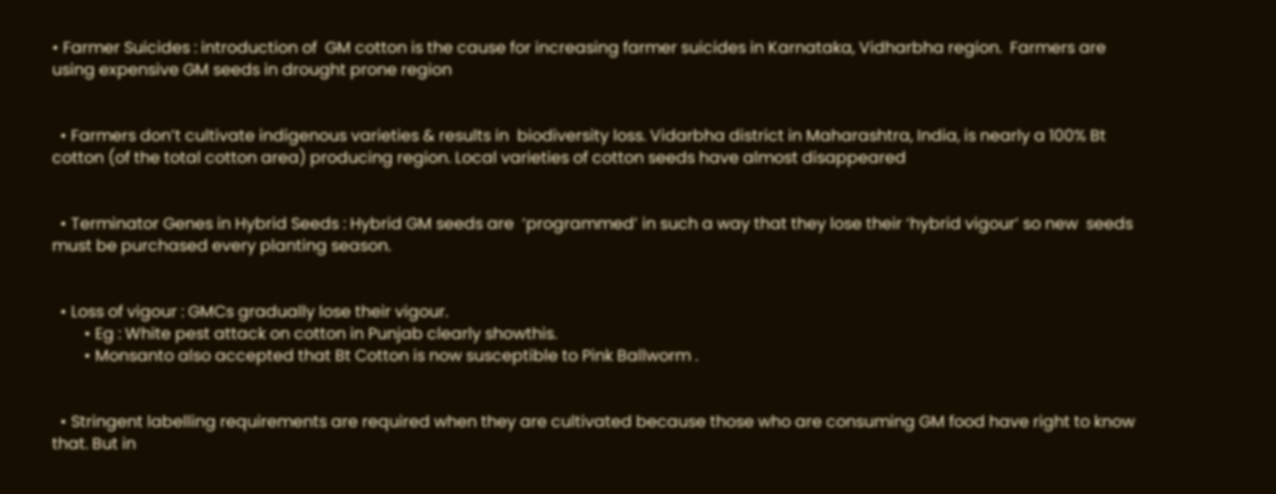• Farmer Suicides : introduction of  GM cotton is the cause for increasing farmer suicides in Karnataka, Vidharbha region.  Farmers are using expensive GM seeds in drought prone region


  • Farmers don’t cultivate indigenous varieties & results in  biodiversity loss. Vidarbha district in Maharashtra, India, is nearly a 100% Bt cotton (of the total cotton area) producing region. Local varieties of cotton seeds have almost disappeared


  • Terminator Genes in Hybrid Seeds : Hybrid GM seeds are  ‘programmed’ in such a way that they lose their ‘hybrid vigour’ so new  seeds must be purchased every planting season.


  • Loss of vigour : GMCs gradually lose their vigour.
        • Eg : White pest attack on cotton in Punjab clearly showthis.
        • Monsanto also accepted that Bt Cotton is now susceptible to Pink Ballworm .


  • Stringent labelling requirements are required when they are cultivated because those who are consuming GM food have right to know that. But in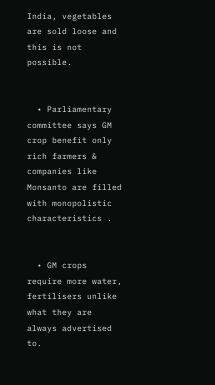India, vegetables are sold loose and this is not possible.


  • Parliamentary committee says GM crop benefit only rich farmers & companies like Monsanto are filled with monopolistic characteristics .


  • GM crops require more water, fertilisers unlike what they are always advertised to.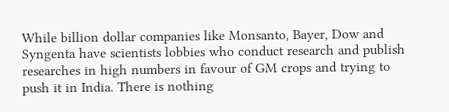While billion dollar companies like Monsanto, Bayer, Dow and Syngenta have scientists lobbies who conduct research and publish researches in high numbers in favour of GM crops and trying to push it in India. There is nothing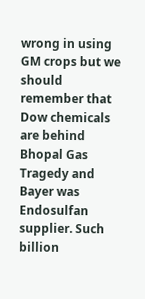wrong in using GM crops but we should remember that Dow chemicals are behind Bhopal Gas Tragedy and Bayer was Endosulfan supplier. Such billion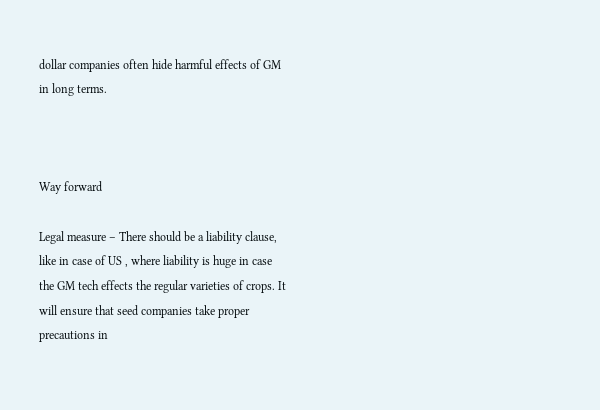dollar companies often hide harmful effects of GM in long terms.



Way forward

Legal measure – There should be a liability clause, like in case of US , where liability is huge in case the GM tech effects the regular varieties of crops. It will ensure that seed companies take proper precautions in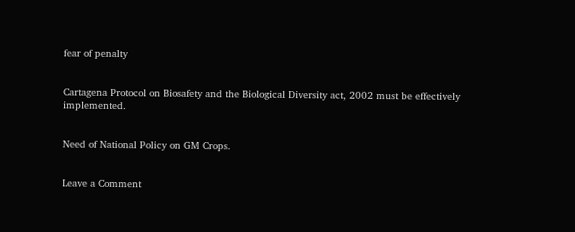fear of penalty


Cartagena Protocol on Biosafety and the Biological Diversity act, 2002 must be effectively implemented.


Need of National Policy on GM Crops.


Leave a Comment